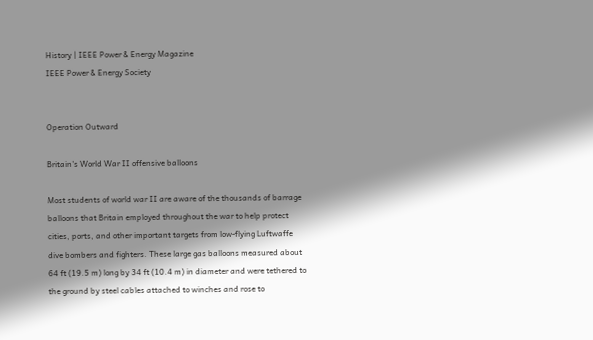History | IEEE Power & Energy Magazine
IEEE Power & Energy Society


Operation Outward

Britain's World War II offensive balloons

Most students of world war II are aware of the thousands of barrage balloons that Britain employed throughout the war to help protect cities, ports, and other important targets from low-flying Luftwaffe dive bombers and fighters. These large gas balloons measured about 64 ft (19.5 m) long by 34 ft (10.4 m) in diameter and were tethered to the ground by steel cables attached to winches and rose to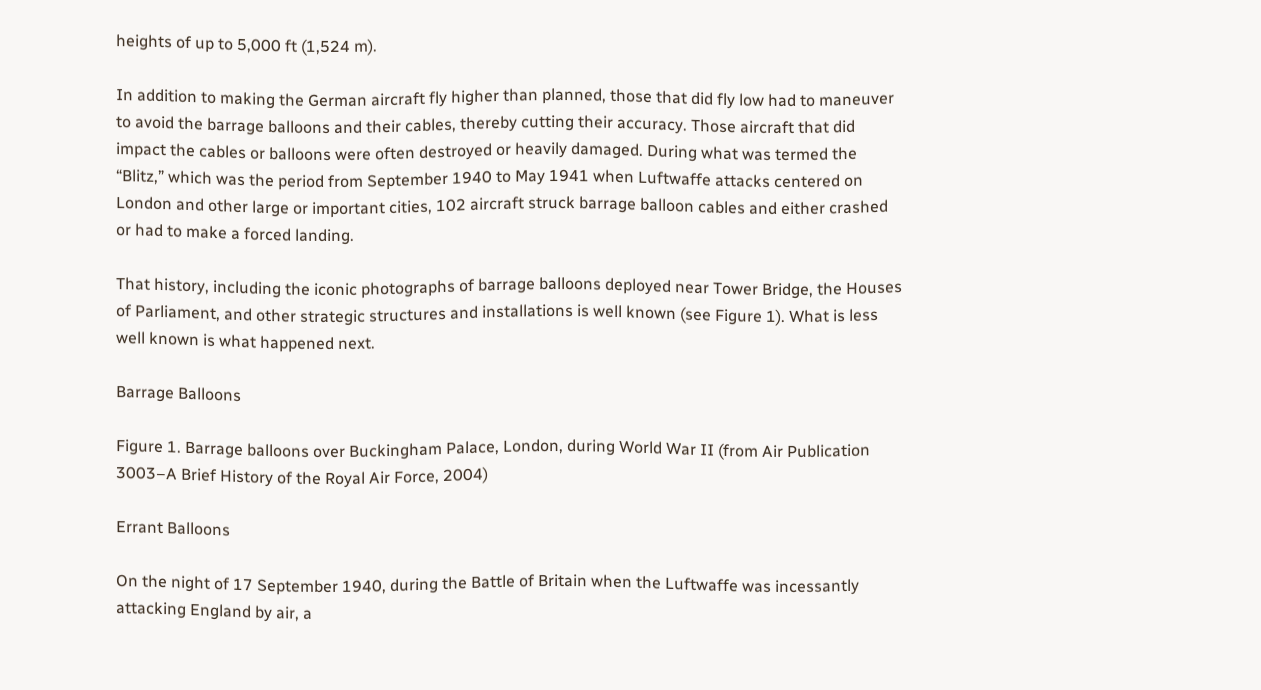heights of up to 5,000 ft (1,524 m).

In addition to making the German aircraft fly higher than planned, those that did fly low had to maneuver to avoid the barrage balloons and their cables, thereby cutting their accuracy. Those aircraft that did impact the cables or balloons were often destroyed or heavily damaged. During what was termed the “Blitz,” which was the period from September 1940 to May 1941 when Luftwaffe attacks centered on London and other large or important cities, 102 aircraft struck barrage balloon cables and either crashed or had to make a forced landing.

That history, including the iconic photographs of barrage balloons deployed near Tower Bridge, the Houses of Parliament, and other strategic structures and installations is well known (see Figure 1). What is less well known is what happened next.

Barrage Balloons

Figure 1. Barrage balloons over Buckingham Palace, London, during World War II (from Air Publication 3003–A Brief History of the Royal Air Force, 2004)

Errant Balloons

On the night of 17 September 1940, during the Battle of Britain when the Luftwaffe was incessantly attacking England by air, a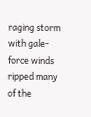raging storm with gale-force winds ripped many of the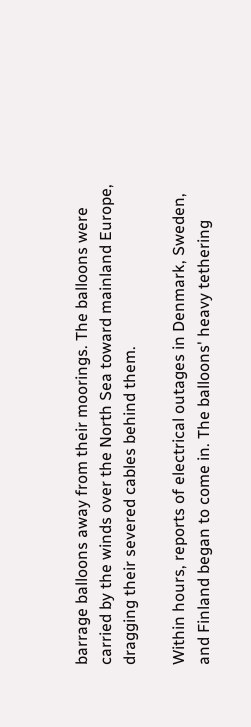barrage balloons away from their moorings. The balloons were carried by the winds over the North Sea toward mainland Europe, dragging their severed cables behind them.

Within hours, reports of electrical outages in Denmark, Sweden, and Finland began to come in. The balloons' heavy tethering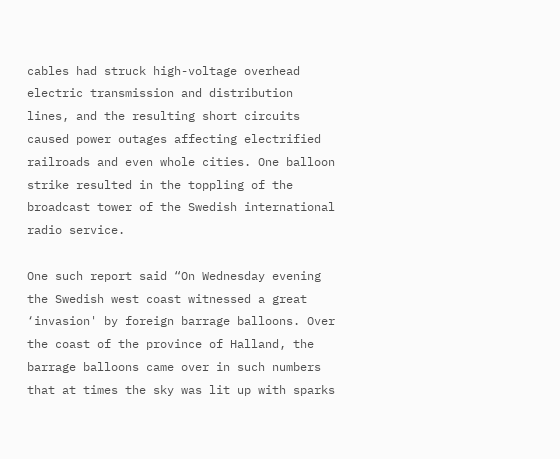cables had struck high-voltage overhead electric transmission and distribution lines, and the resulting short circuits caused power outages affecting electrified railroads and even whole cities. One balloon strike resulted in the toppling of the broadcast tower of the Swedish international radio service.

One such report said “On Wednesday evening the Swedish west coast witnessed a great ‘invasion' by foreign barrage balloons. Over the coast of the province of Halland, the barrage balloons came over in such numbers that at times the sky was lit up with sparks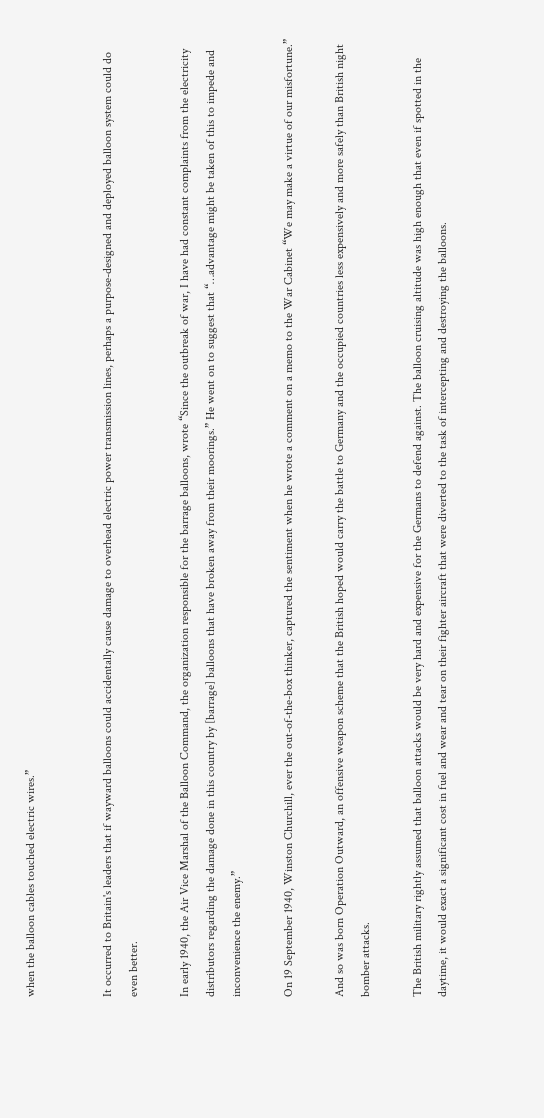when the balloon cables touched electric wires.”


It occurred to Britain's leaders that if wayward balloons could accidentally cause damage to overhead electric power transmission lines, perhaps a purpose-designed and deployed balloon system could do even better.

In early 1940, the Air Vice Marshal of the Balloon Command, the organization responsible for the barrage balloons, wrote “Since the outbreak of war, I have had constant complaints from the electricity distributors regarding the damage done in this country by [barrage] balloons that have broken away from their moorings.” He went on to suggest that “…advantage might be taken of this to impede and inconvenience the enemy.”

On 19 September 1940, Winston Churchill, ever the out-of-the-box thinker, captured the sentiment when he wrote a comment on a memo to the War Cabinet “We may make a virtue of our misfortune.”

And so was born Operation Outward, an offensive weapon scheme that the British hoped would carry the battle to Germany and the occupied countries less expensively and more safely than British night bomber attacks.

The British military rightly assumed that balloon attacks would be very hard and expensive for the Germans to defend against. The balloon cruising altitude was high enough that even if spotted in the daytime, it would exact a significant cost in fuel and wear and tear on their fighter aircraft that were diverted to the task of intercepting and destroying the balloons.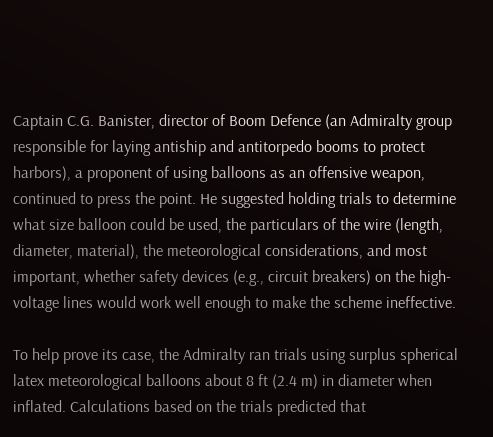Captain C.G. Banister, director of Boom Defence (an Admiralty group responsible for laying antiship and antitorpedo booms to protect harbors), a proponent of using balloons as an offensive weapon, continued to press the point. He suggested holding trials to determine what size balloon could be used, the particulars of the wire (length, diameter, material), the meteorological considerations, and most important, whether safety devices (e.g., circuit breakers) on the high-voltage lines would work well enough to make the scheme ineffective.

To help prove its case, the Admiralty ran trials using surplus spherical latex meteorological balloons about 8 ft (2.4 m) in diameter when inflated. Calculations based on the trials predicted that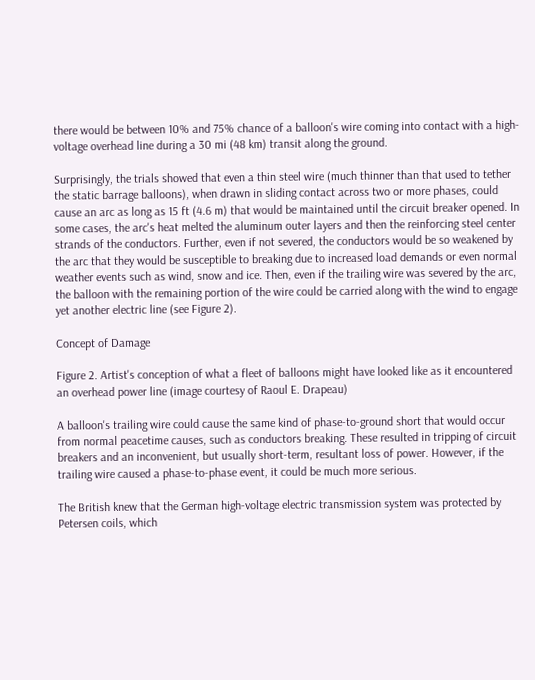there would be between 10% and 75% chance of a balloon's wire coming into contact with a high-voltage overhead line during a 30 mi (48 km) transit along the ground.

Surprisingly, the trials showed that even a thin steel wire (much thinner than that used to tether the static barrage balloons), when drawn in sliding contact across two or more phases, could cause an arc as long as 15 ft (4.6 m) that would be maintained until the circuit breaker opened. In some cases, the arc's heat melted the aluminum outer layers and then the reinforcing steel center strands of the conductors. Further, even if not severed, the conductors would be so weakened by the arc that they would be susceptible to breaking due to increased load demands or even normal weather events such as wind, snow and ice. Then, even if the trailing wire was severed by the arc, the balloon with the remaining portion of the wire could be carried along with the wind to engage yet another electric line (see Figure 2).

Concept of Damage

Figure 2. Artist's conception of what a fleet of balloons might have looked like as it encountered an overhead power line (image courtesy of Raoul E. Drapeau)

A balloon's trailing wire could cause the same kind of phase-to-ground short that would occur from normal peacetime causes, such as conductors breaking. These resulted in tripping of circuit breakers and an inconvenient, but usually short-term, resultant loss of power. However, if the trailing wire caused a phase-to-phase event, it could be much more serious.

The British knew that the German high-voltage electric transmission system was protected by Petersen coils, which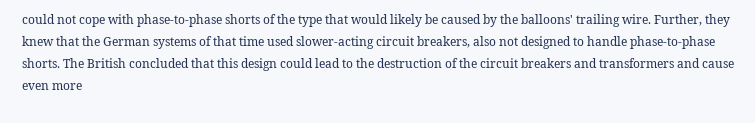could not cope with phase-to-phase shorts of the type that would likely be caused by the balloons' trailing wire. Further, they knew that the German systems of that time used slower-acting circuit breakers, also not designed to handle phase-to-phase shorts. The British concluded that this design could lead to the destruction of the circuit breakers and transformers and cause even more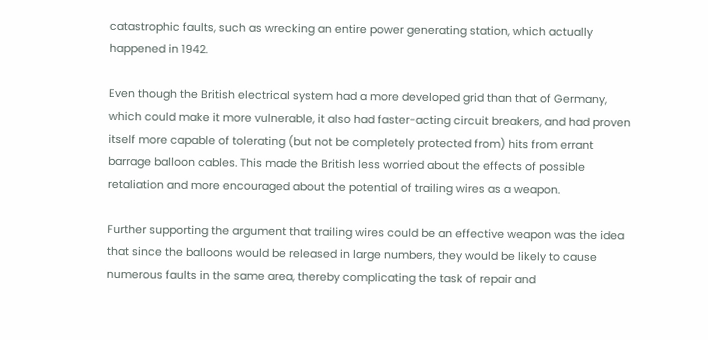catastrophic faults, such as wrecking an entire power generating station, which actually happened in 1942.

Even though the British electrical system had a more developed grid than that of Germany, which could make it more vulnerable, it also had faster-acting circuit breakers, and had proven itself more capable of tolerating (but not be completely protected from) hits from errant barrage balloon cables. This made the British less worried about the effects of possible retaliation and more encouraged about the potential of trailing wires as a weapon.

Further supporting the argument that trailing wires could be an effective weapon was the idea that since the balloons would be released in large numbers, they would be likely to cause numerous faults in the same area, thereby complicating the task of repair and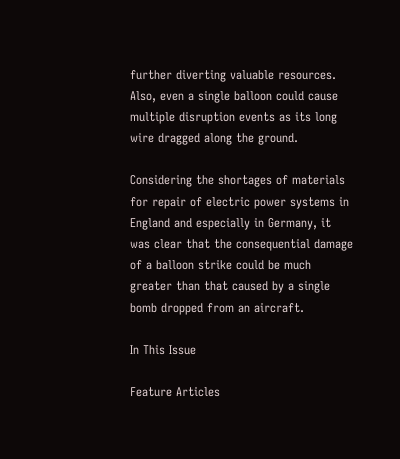further diverting valuable resources. Also, even a single balloon could cause multiple disruption events as its long wire dragged along the ground.

Considering the shortages of materials for repair of electric power systems in England and especially in Germany, it was clear that the consequential damage of a balloon strike could be much greater than that caused by a single bomb dropped from an aircraft.

In This Issue

Feature Articles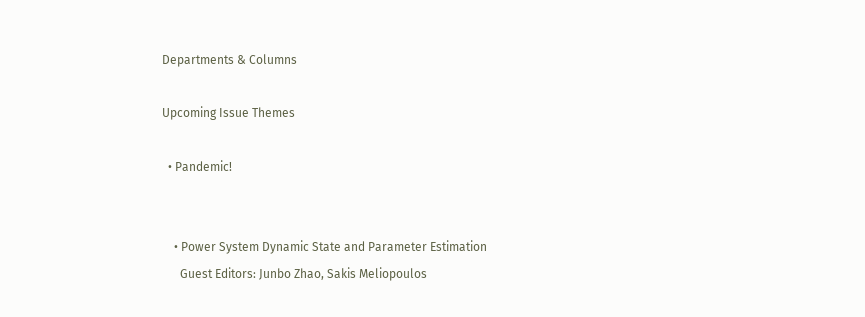Departments & Columns

Upcoming Issue Themes

  • Pandemic!


    • Power System Dynamic State and Parameter Estimation
      Guest Editors: Junbo Zhao, Sakis Meliopoulos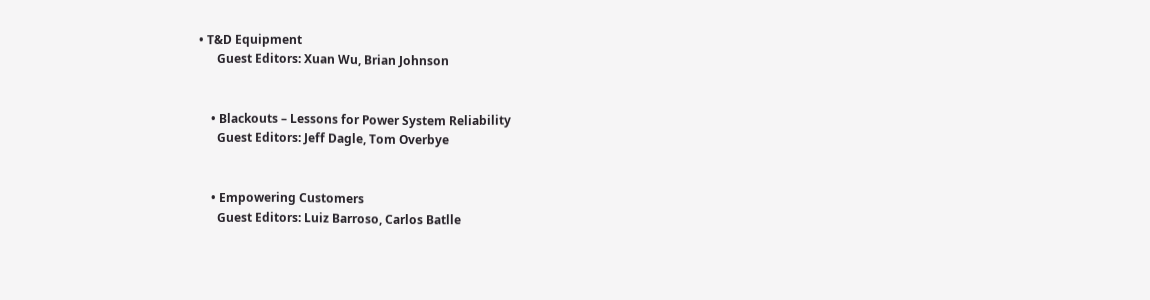• T&D Equipment
      Guest Editors: Xuan Wu, Brian Johnson


    • Blackouts – Lessons for Power System Reliability
      Guest Editors: Jeff Dagle, Tom Overbye


    • Empowering Customers
      Guest Editors: Luiz Barroso, Carlos Batlle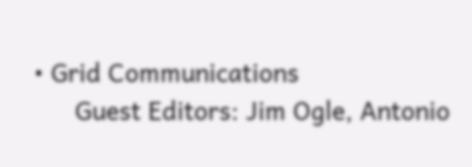• Grid Communications
      Guest Editors: Jim Ogle, Antonio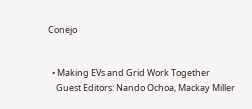Conejo


  • Making EVs and Grid Work Together
    Guest Editors: Nando Ochoa, Mackay Miller